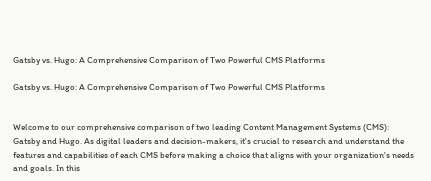Gatsby vs. Hugo: A Comprehensive Comparison of Two Powerful CMS Platforms

Gatsby vs. Hugo: A Comprehensive Comparison of Two Powerful CMS Platforms


Welcome to our comprehensive comparison of two leading Content Management Systems (CMS): Gatsby and Hugo. As digital leaders and decision-makers, it's crucial to research and understand the features and capabilities of each CMS before making a choice that aligns with your organization's needs and goals. In this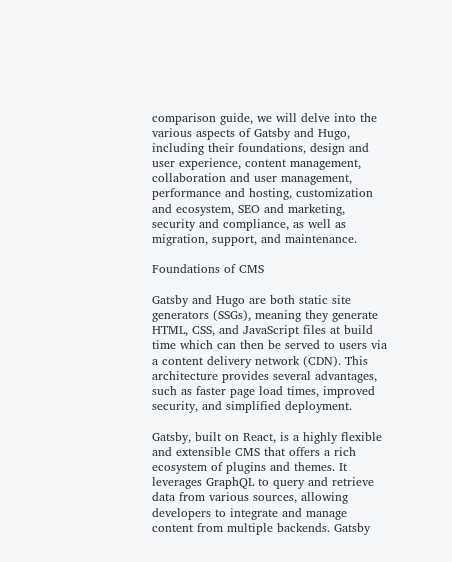comparison guide, we will delve into the various aspects of Gatsby and Hugo, including their foundations, design and user experience, content management, collaboration and user management, performance and hosting, customization and ecosystem, SEO and marketing, security and compliance, as well as migration, support, and maintenance.

Foundations of CMS

Gatsby and Hugo are both static site generators (SSGs), meaning they generate HTML, CSS, and JavaScript files at build time which can then be served to users via a content delivery network (CDN). This architecture provides several advantages, such as faster page load times, improved security, and simplified deployment.

Gatsby, built on React, is a highly flexible and extensible CMS that offers a rich ecosystem of plugins and themes. It leverages GraphQL to query and retrieve data from various sources, allowing developers to integrate and manage content from multiple backends. Gatsby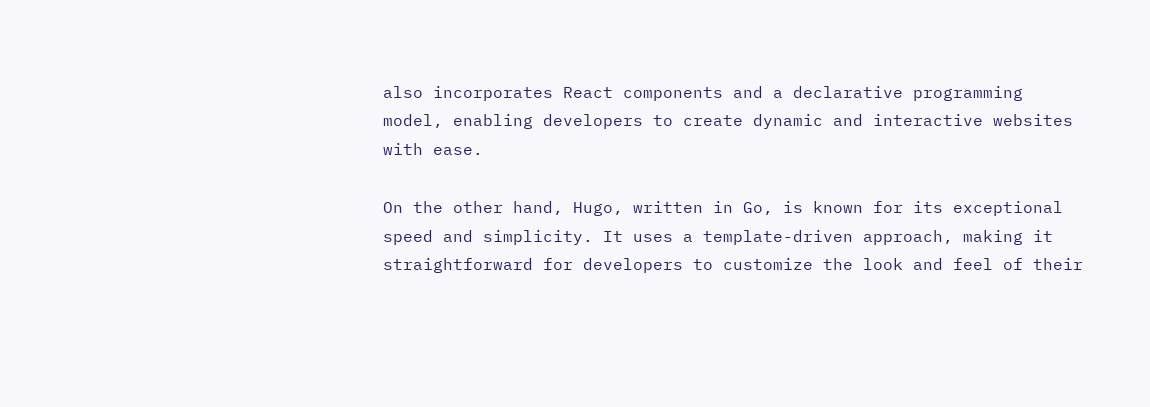also incorporates React components and a declarative programming model, enabling developers to create dynamic and interactive websites with ease.

On the other hand, Hugo, written in Go, is known for its exceptional speed and simplicity. It uses a template-driven approach, making it straightforward for developers to customize the look and feel of their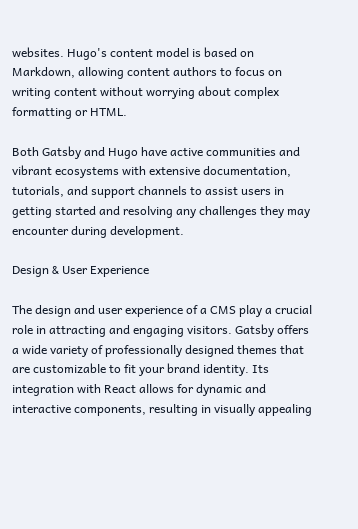websites. Hugo's content model is based on Markdown, allowing content authors to focus on writing content without worrying about complex formatting or HTML.

Both Gatsby and Hugo have active communities and vibrant ecosystems with extensive documentation, tutorials, and support channels to assist users in getting started and resolving any challenges they may encounter during development.

Design & User Experience

The design and user experience of a CMS play a crucial role in attracting and engaging visitors. Gatsby offers a wide variety of professionally designed themes that are customizable to fit your brand identity. Its integration with React allows for dynamic and interactive components, resulting in visually appealing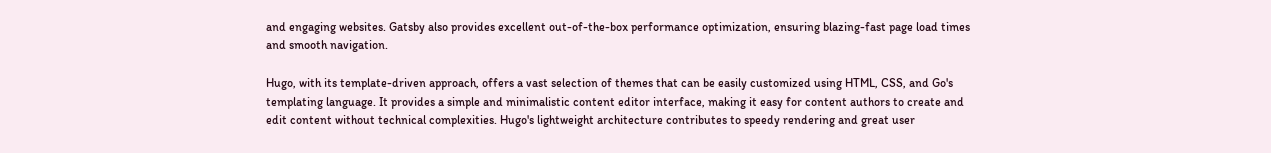and engaging websites. Gatsby also provides excellent out-of-the-box performance optimization, ensuring blazing-fast page load times and smooth navigation.

Hugo, with its template-driven approach, offers a vast selection of themes that can be easily customized using HTML, CSS, and Go's templating language. It provides a simple and minimalistic content editor interface, making it easy for content authors to create and edit content without technical complexities. Hugo's lightweight architecture contributes to speedy rendering and great user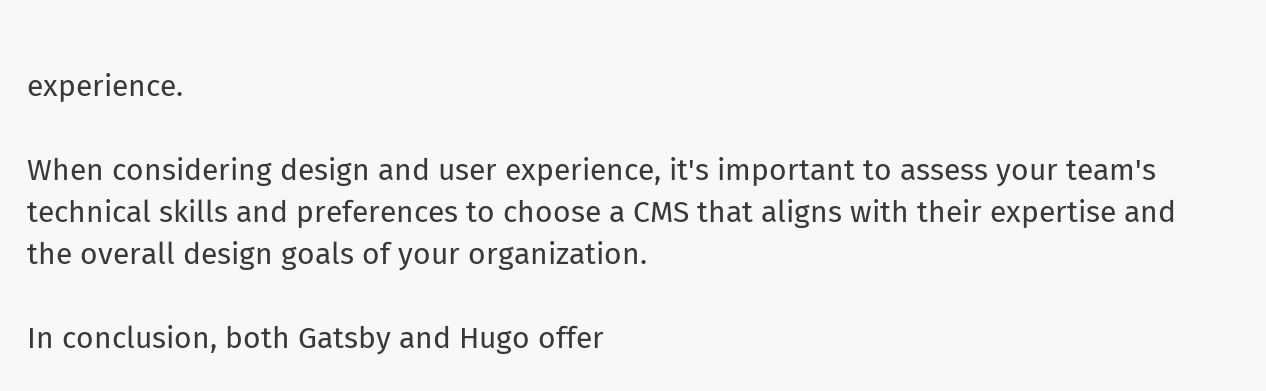experience.

When considering design and user experience, it's important to assess your team's technical skills and preferences to choose a CMS that aligns with their expertise and the overall design goals of your organization.

In conclusion, both Gatsby and Hugo offer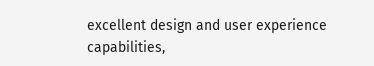excellent design and user experience capabilities,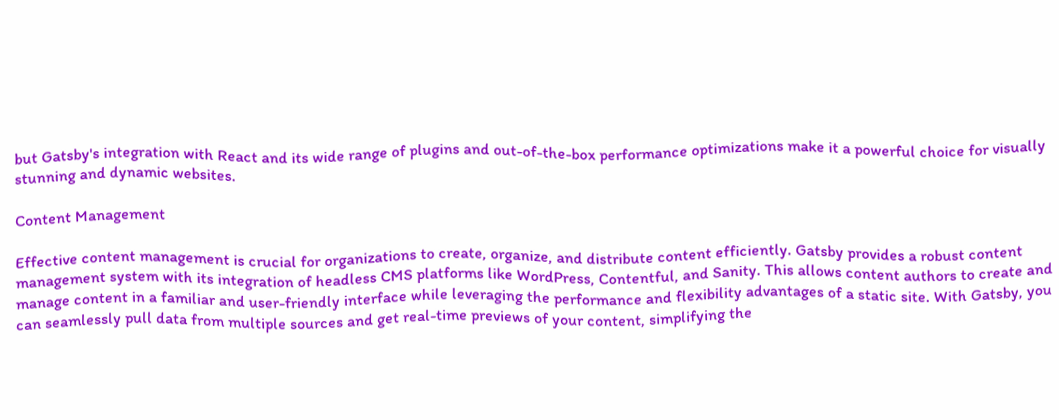but Gatsby's integration with React and its wide range of plugins and out-of-the-box performance optimizations make it a powerful choice for visually stunning and dynamic websites.

Content Management

Effective content management is crucial for organizations to create, organize, and distribute content efficiently. Gatsby provides a robust content management system with its integration of headless CMS platforms like WordPress, Contentful, and Sanity. This allows content authors to create and manage content in a familiar and user-friendly interface while leveraging the performance and flexibility advantages of a static site. With Gatsby, you can seamlessly pull data from multiple sources and get real-time previews of your content, simplifying the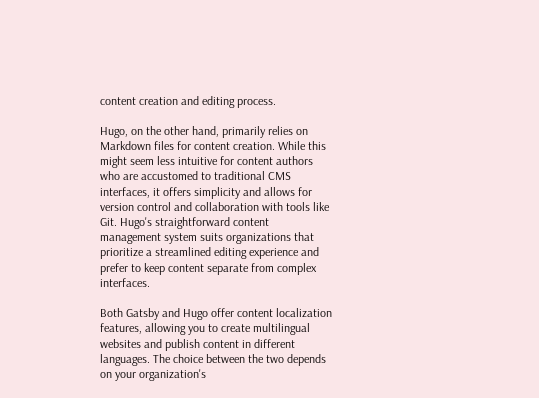content creation and editing process.

Hugo, on the other hand, primarily relies on Markdown files for content creation. While this might seem less intuitive for content authors who are accustomed to traditional CMS interfaces, it offers simplicity and allows for version control and collaboration with tools like Git. Hugo's straightforward content management system suits organizations that prioritize a streamlined editing experience and prefer to keep content separate from complex interfaces.

Both Gatsby and Hugo offer content localization features, allowing you to create multilingual websites and publish content in different languages. The choice between the two depends on your organization's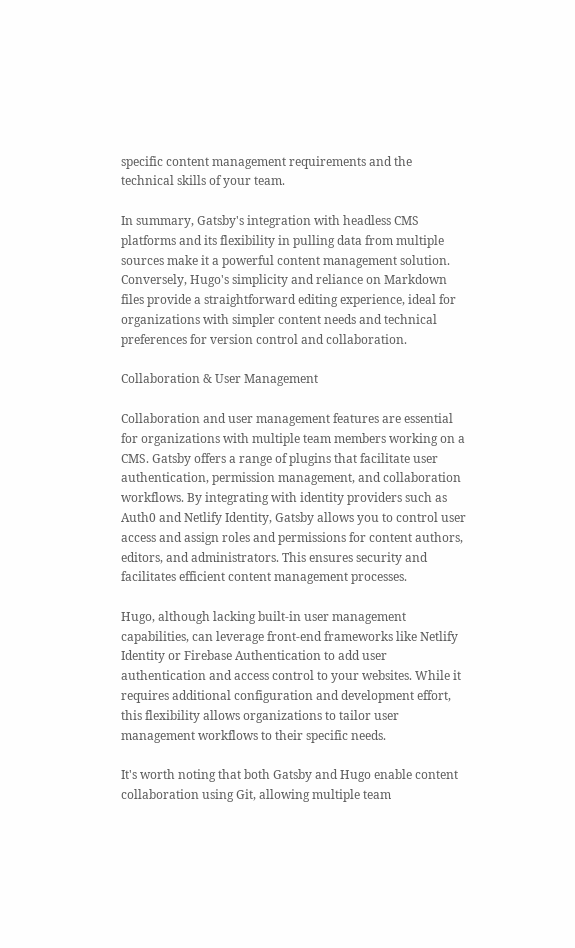specific content management requirements and the technical skills of your team.

In summary, Gatsby's integration with headless CMS platforms and its flexibility in pulling data from multiple sources make it a powerful content management solution. Conversely, Hugo's simplicity and reliance on Markdown files provide a straightforward editing experience, ideal for organizations with simpler content needs and technical preferences for version control and collaboration.

Collaboration & User Management

Collaboration and user management features are essential for organizations with multiple team members working on a CMS. Gatsby offers a range of plugins that facilitate user authentication, permission management, and collaboration workflows. By integrating with identity providers such as Auth0 and Netlify Identity, Gatsby allows you to control user access and assign roles and permissions for content authors, editors, and administrators. This ensures security and facilitates efficient content management processes.

Hugo, although lacking built-in user management capabilities, can leverage front-end frameworks like Netlify Identity or Firebase Authentication to add user authentication and access control to your websites. While it requires additional configuration and development effort, this flexibility allows organizations to tailor user management workflows to their specific needs.

It's worth noting that both Gatsby and Hugo enable content collaboration using Git, allowing multiple team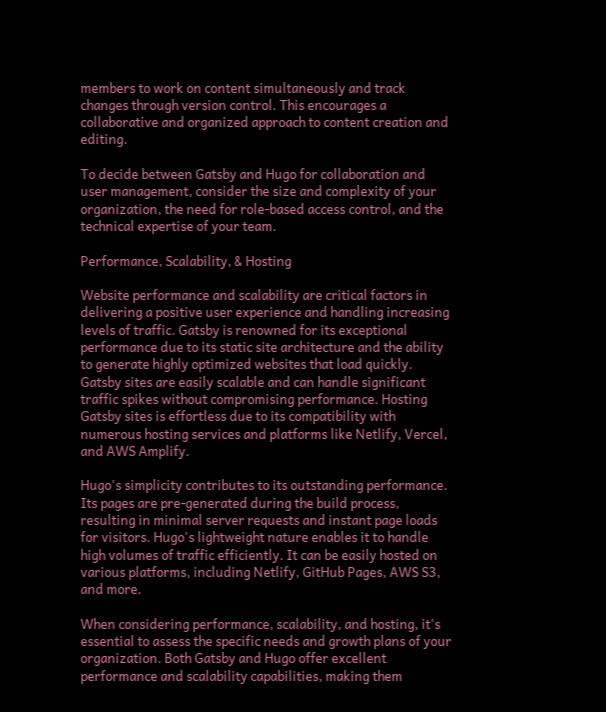members to work on content simultaneously and track changes through version control. This encourages a collaborative and organized approach to content creation and editing.

To decide between Gatsby and Hugo for collaboration and user management, consider the size and complexity of your organization, the need for role-based access control, and the technical expertise of your team.

Performance, Scalability, & Hosting

Website performance and scalability are critical factors in delivering a positive user experience and handling increasing levels of traffic. Gatsby is renowned for its exceptional performance due to its static site architecture and the ability to generate highly optimized websites that load quickly. Gatsby sites are easily scalable and can handle significant traffic spikes without compromising performance. Hosting Gatsby sites is effortless due to its compatibility with numerous hosting services and platforms like Netlify, Vercel, and AWS Amplify.

Hugo's simplicity contributes to its outstanding performance. Its pages are pre-generated during the build process, resulting in minimal server requests and instant page loads for visitors. Hugo's lightweight nature enables it to handle high volumes of traffic efficiently. It can be easily hosted on various platforms, including Netlify, GitHub Pages, AWS S3, and more.

When considering performance, scalability, and hosting, it's essential to assess the specific needs and growth plans of your organization. Both Gatsby and Hugo offer excellent performance and scalability capabilities, making them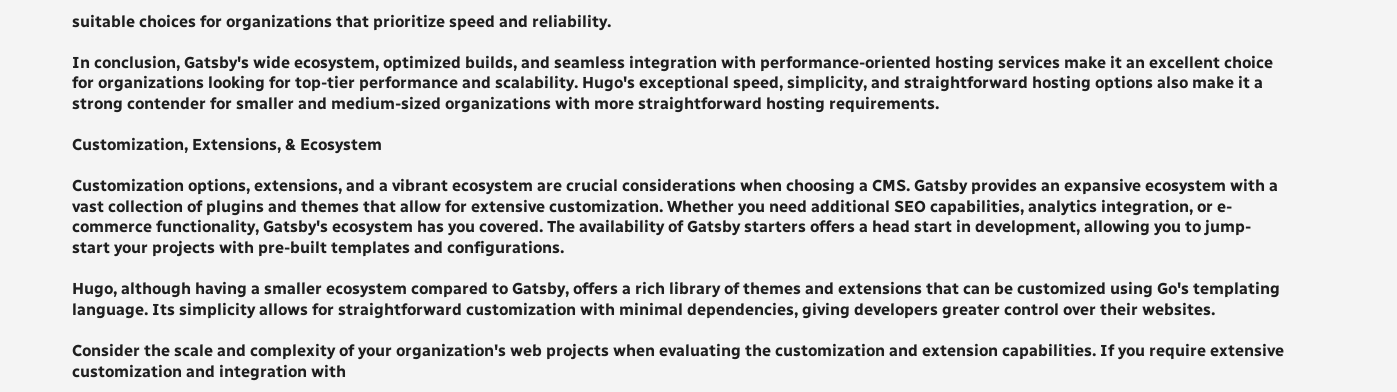suitable choices for organizations that prioritize speed and reliability.

In conclusion, Gatsby's wide ecosystem, optimized builds, and seamless integration with performance-oriented hosting services make it an excellent choice for organizations looking for top-tier performance and scalability. Hugo's exceptional speed, simplicity, and straightforward hosting options also make it a strong contender for smaller and medium-sized organizations with more straightforward hosting requirements.

Customization, Extensions, & Ecosystem

Customization options, extensions, and a vibrant ecosystem are crucial considerations when choosing a CMS. Gatsby provides an expansive ecosystem with a vast collection of plugins and themes that allow for extensive customization. Whether you need additional SEO capabilities, analytics integration, or e-commerce functionality, Gatsby's ecosystem has you covered. The availability of Gatsby starters offers a head start in development, allowing you to jump-start your projects with pre-built templates and configurations.

Hugo, although having a smaller ecosystem compared to Gatsby, offers a rich library of themes and extensions that can be customized using Go's templating language. Its simplicity allows for straightforward customization with minimal dependencies, giving developers greater control over their websites.

Consider the scale and complexity of your organization's web projects when evaluating the customization and extension capabilities. If you require extensive customization and integration with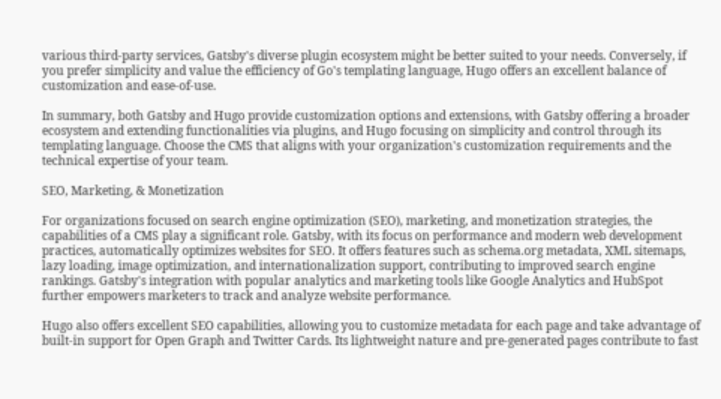various third-party services, Gatsby's diverse plugin ecosystem might be better suited to your needs. Conversely, if you prefer simplicity and value the efficiency of Go's templating language, Hugo offers an excellent balance of customization and ease-of-use.

In summary, both Gatsby and Hugo provide customization options and extensions, with Gatsby offering a broader ecosystem and extending functionalities via plugins, and Hugo focusing on simplicity and control through its templating language. Choose the CMS that aligns with your organization's customization requirements and the technical expertise of your team.

SEO, Marketing, & Monetization

For organizations focused on search engine optimization (SEO), marketing, and monetization strategies, the capabilities of a CMS play a significant role. Gatsby, with its focus on performance and modern web development practices, automatically optimizes websites for SEO. It offers features such as schema.org metadata, XML sitemaps, lazy loading, image optimization, and internationalization support, contributing to improved search engine rankings. Gatsby's integration with popular analytics and marketing tools like Google Analytics and HubSpot further empowers marketers to track and analyze website performance.

Hugo also offers excellent SEO capabilities, allowing you to customize metadata for each page and take advantage of built-in support for Open Graph and Twitter Cards. Its lightweight nature and pre-generated pages contribute to fast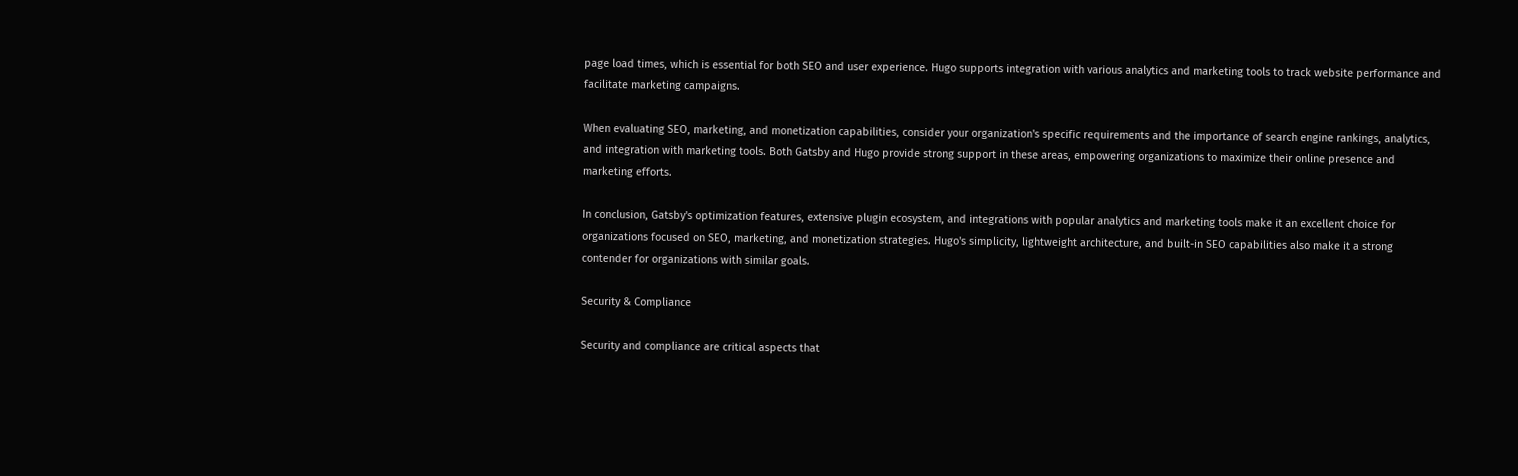page load times, which is essential for both SEO and user experience. Hugo supports integration with various analytics and marketing tools to track website performance and facilitate marketing campaigns.

When evaluating SEO, marketing, and monetization capabilities, consider your organization's specific requirements and the importance of search engine rankings, analytics, and integration with marketing tools. Both Gatsby and Hugo provide strong support in these areas, empowering organizations to maximize their online presence and marketing efforts.

In conclusion, Gatsby's optimization features, extensive plugin ecosystem, and integrations with popular analytics and marketing tools make it an excellent choice for organizations focused on SEO, marketing, and monetization strategies. Hugo's simplicity, lightweight architecture, and built-in SEO capabilities also make it a strong contender for organizations with similar goals.

Security & Compliance

Security and compliance are critical aspects that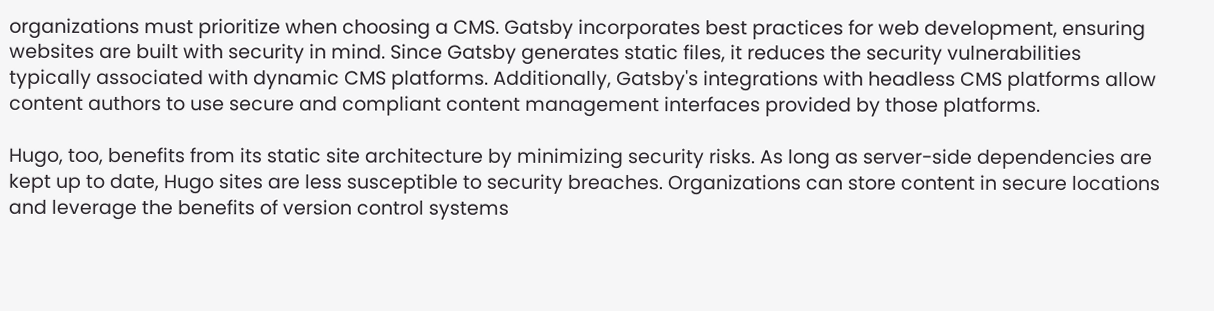organizations must prioritize when choosing a CMS. Gatsby incorporates best practices for web development, ensuring websites are built with security in mind. Since Gatsby generates static files, it reduces the security vulnerabilities typically associated with dynamic CMS platforms. Additionally, Gatsby's integrations with headless CMS platforms allow content authors to use secure and compliant content management interfaces provided by those platforms.

Hugo, too, benefits from its static site architecture by minimizing security risks. As long as server-side dependencies are kept up to date, Hugo sites are less susceptible to security breaches. Organizations can store content in secure locations and leverage the benefits of version control systems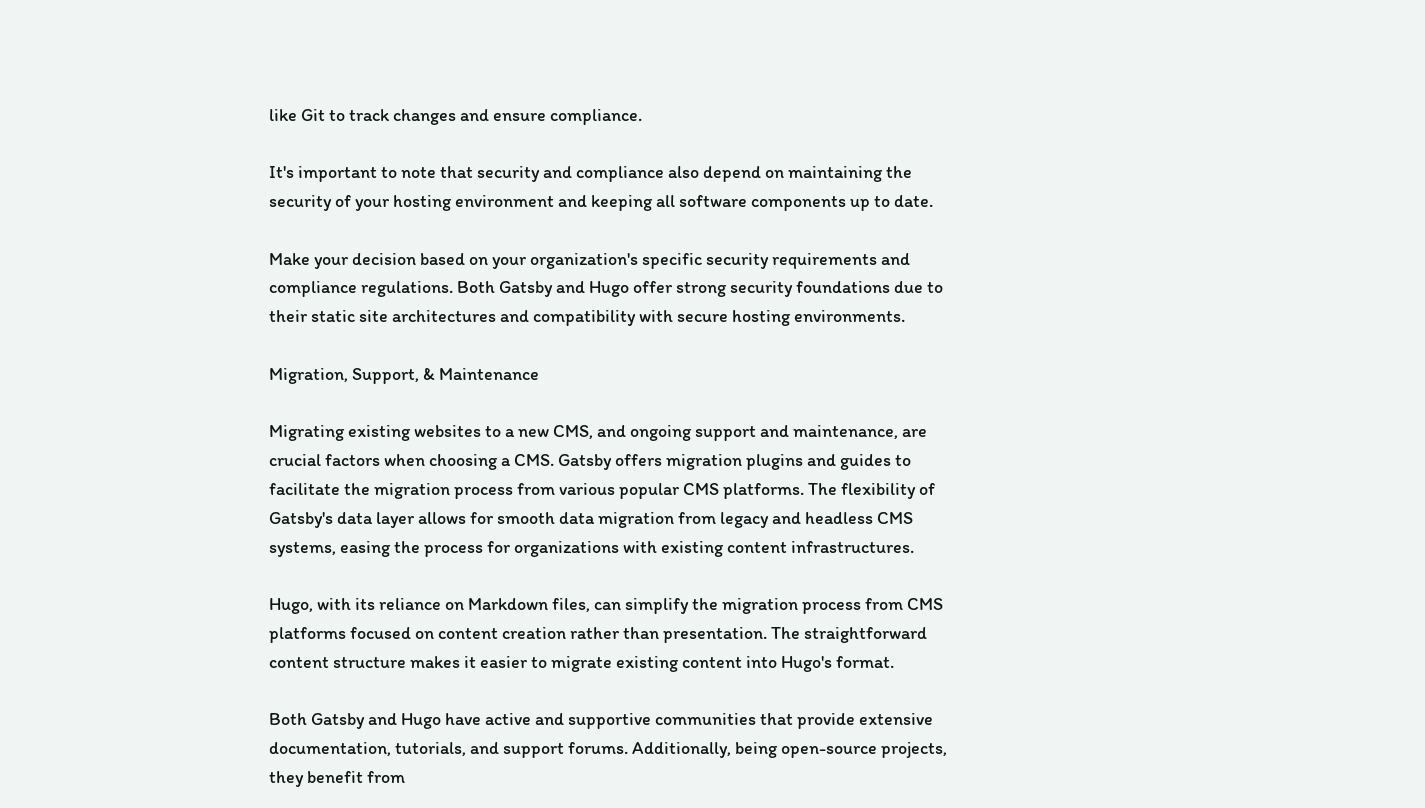like Git to track changes and ensure compliance.

It's important to note that security and compliance also depend on maintaining the security of your hosting environment and keeping all software components up to date.

Make your decision based on your organization's specific security requirements and compliance regulations. Both Gatsby and Hugo offer strong security foundations due to their static site architectures and compatibility with secure hosting environments.

Migration, Support, & Maintenance

Migrating existing websites to a new CMS, and ongoing support and maintenance, are crucial factors when choosing a CMS. Gatsby offers migration plugins and guides to facilitate the migration process from various popular CMS platforms. The flexibility of Gatsby's data layer allows for smooth data migration from legacy and headless CMS systems, easing the process for organizations with existing content infrastructures.

Hugo, with its reliance on Markdown files, can simplify the migration process from CMS platforms focused on content creation rather than presentation. The straightforward content structure makes it easier to migrate existing content into Hugo's format.

Both Gatsby and Hugo have active and supportive communities that provide extensive documentation, tutorials, and support forums. Additionally, being open-source projects, they benefit from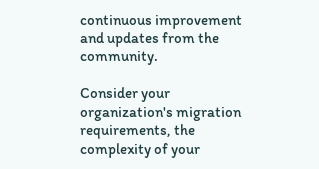continuous improvement and updates from the community.

Consider your organization's migration requirements, the complexity of your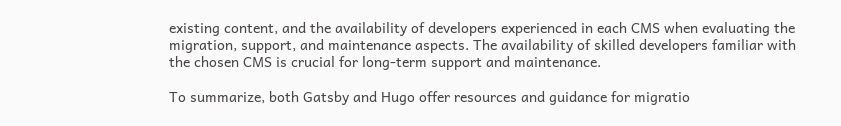existing content, and the availability of developers experienced in each CMS when evaluating the migration, support, and maintenance aspects. The availability of skilled developers familiar with the chosen CMS is crucial for long-term support and maintenance.

To summarize, both Gatsby and Hugo offer resources and guidance for migratio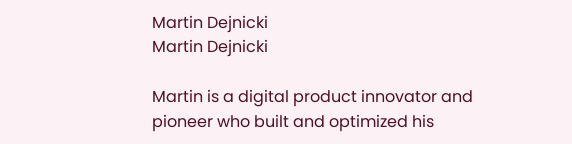Martin Dejnicki
Martin Dejnicki

Martin is a digital product innovator and pioneer who built and optimized his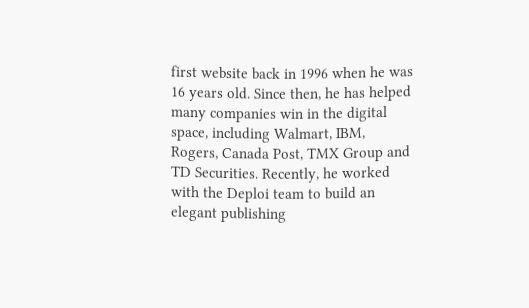first website back in 1996 when he was 16 years old. Since then, he has helped many companies win in the digital space, including Walmart, IBM, Rogers, Canada Post, TMX Group and TD Securities. Recently, he worked with the Deploi team to build an elegant publishing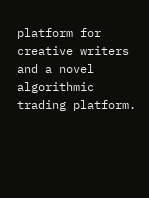platform for creative writers and a novel algorithmic trading platform.